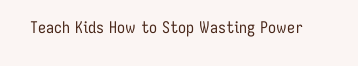Teach Kids How to Stop Wasting Power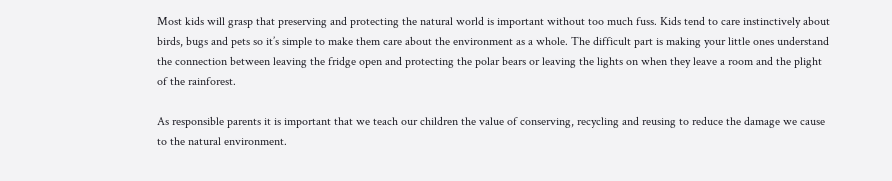Most kids will grasp that preserving and protecting the natural world is important without too much fuss. Kids tend to care instinctively about birds, bugs and pets so it’s simple to make them care about the environment as a whole. The difficult part is making your little ones understand the connection between leaving the fridge open and protecting the polar bears or leaving the lights on when they leave a room and the plight of the rainforest.

As responsible parents it is important that we teach our children the value of conserving, recycling and reusing to reduce the damage we cause to the natural environment.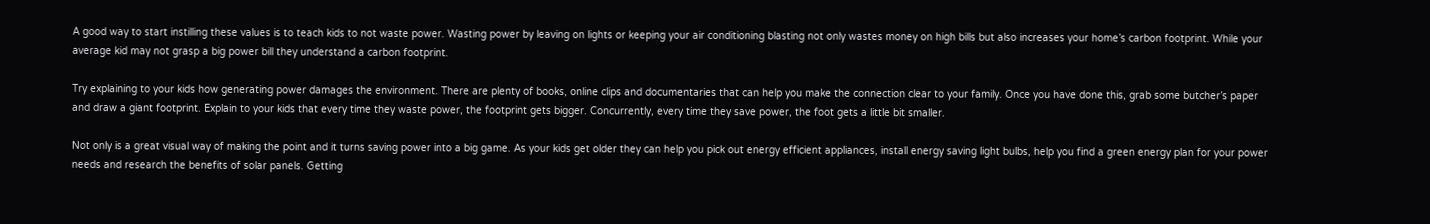A good way to start instilling these values is to teach kids to not waste power. Wasting power by leaving on lights or keeping your air conditioning blasting not only wastes money on high bills but also increases your home’s carbon footprint. While your average kid may not grasp a big power bill they understand a carbon footprint.

Try explaining to your kids how generating power damages the environment. There are plenty of books, online clips and documentaries that can help you make the connection clear to your family. Once you have done this, grab some butcher’s paper and draw a giant footprint. Explain to your kids that every time they waste power, the footprint gets bigger. Concurrently, every time they save power, the foot gets a little bit smaller.

Not only is a great visual way of making the point and it turns saving power into a big game. As your kids get older they can help you pick out energy efficient appliances, install energy saving light bulbs, help you find a green energy plan for your power needs and research the benefits of solar panels. Getting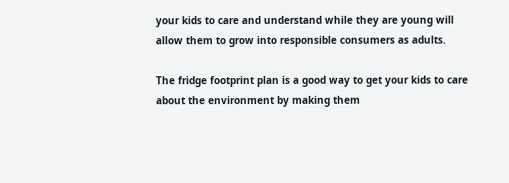your kids to care and understand while they are young will allow them to grow into responsible consumers as adults.

The fridge footprint plan is a good way to get your kids to care about the environment by making them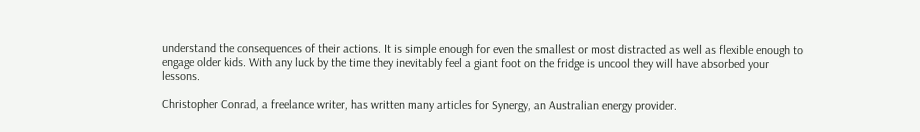understand the consequences of their actions. It is simple enough for even the smallest or most distracted as well as flexible enough to engage older kids. With any luck by the time they inevitably feel a giant foot on the fridge is uncool they will have absorbed your lessons.

Christopher Conrad, a freelance writer, has written many articles for Synergy, an Australian energy provider.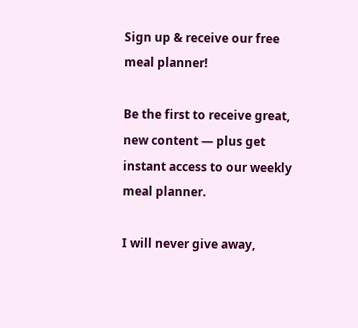Sign up & receive our free meal planner!

Be the first to receive great, new content — plus get instant access to our weekly meal planner.

I will never give away,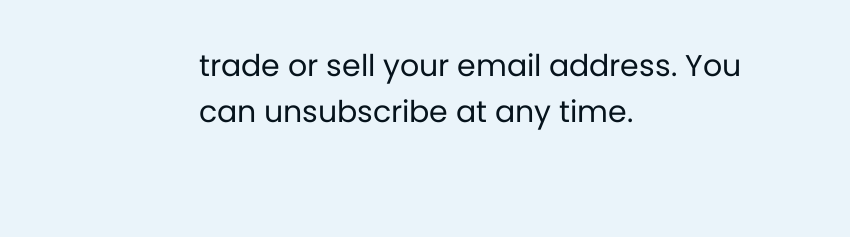trade or sell your email address. You can unsubscribe at any time.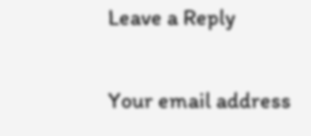Leave a Reply

Your email address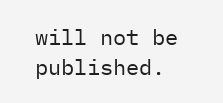will not be published.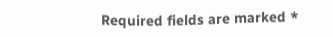Required fields are marked *